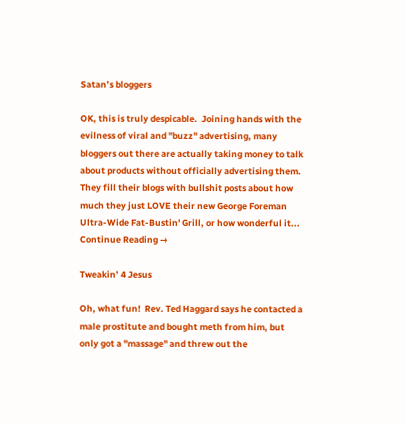Satan’s bloggers

OK, this is truly despicable.  Joining hands with the evilness of viral and "buzz" advertising, many bloggers out there are actually taking money to talk about products without officially advertising them.  They fill their blogs with bullshit posts about how much they just LOVE their new George Foreman Ultra-Wide Fat-Bustin' Grill, or how wonderful it... Continue Reading →

Tweakin’ 4 Jesus

Oh, what fun!  Rev. Ted Haggard says he contacted a male prostitute and bought meth from him, but only got a "massage" and threw out the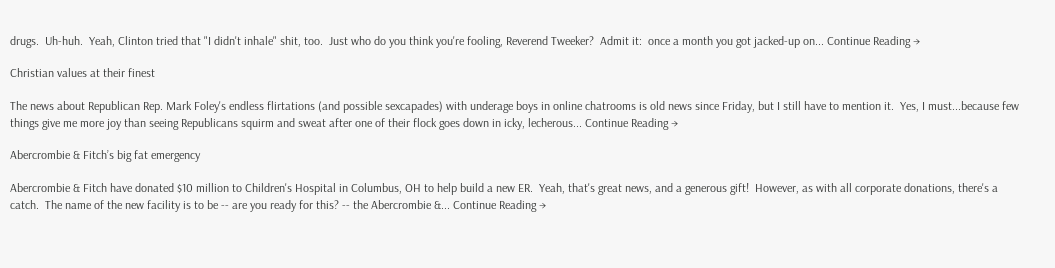drugs.  Uh-huh.  Yeah, Clinton tried that "I didn't inhale" shit, too.  Just who do you think you're fooling, Reverend Tweeker?  Admit it:  once a month you got jacked-up on... Continue Reading →

Christian values at their finest

The news about Republican Rep. Mark Foley's endless flirtations (and possible sexcapades) with underage boys in online chatrooms is old news since Friday, but I still have to mention it.  Yes, I must...because few things give me more joy than seeing Republicans squirm and sweat after one of their flock goes down in icky, lecherous... Continue Reading →

Abercrombie & Fitch’s big fat emergency

Abercrombie & Fitch have donated $10 million to Children's Hospital in Columbus, OH to help build a new ER.  Yeah, that's great news, and a generous gift!  However, as with all corporate donations, there's a  catch.  The name of the new facility is to be -- are you ready for this? -- the Abercrombie &... Continue Reading →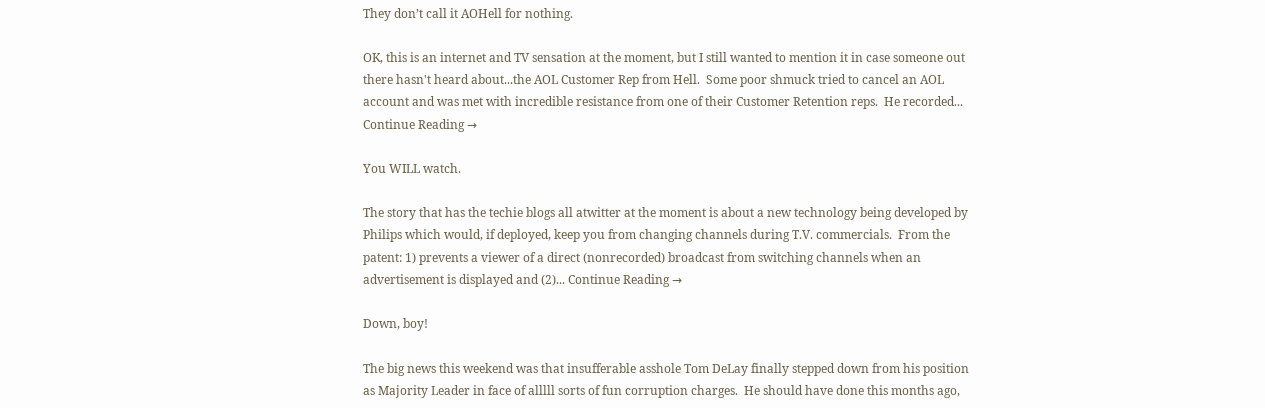They don’t call it AOHell for nothing.

OK, this is an internet and TV sensation at the moment, but I still wanted to mention it in case someone out there hasn't heard about...the AOL Customer Rep from Hell.  Some poor shmuck tried to cancel an AOL account and was met with incredible resistance from one of their Customer Retention reps.  He recorded... Continue Reading →

You WILL watch.

The story that has the techie blogs all atwitter at the moment is about a new technology being developed by Philips which would, if deployed, keep you from changing channels during T.V. commercials.  From the patent: 1) prevents a viewer of a direct (nonrecorded) broadcast from switching channels when an advertisement is displayed and (2)... Continue Reading →

Down, boy!

The big news this weekend was that insufferable asshole Tom DeLay finally stepped down from his position as Majority Leader in face of alllll sorts of fun corruption charges.  He should have done this months ago,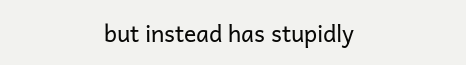but instead has stupidly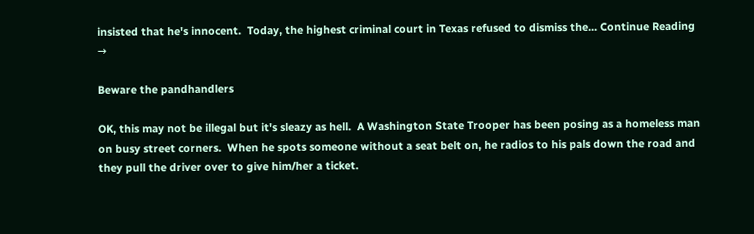insisted that he's innocent.  Today, the highest criminal court in Texas refused to dismiss the... Continue Reading →

Beware the pandhandlers

OK, this may not be illegal but it's sleazy as hell.  A Washington State Trooper has been posing as a homeless man on busy street corners.  When he spots someone without a seat belt on, he radios to his pals down the road and they pull the driver over to give him/her a ticket.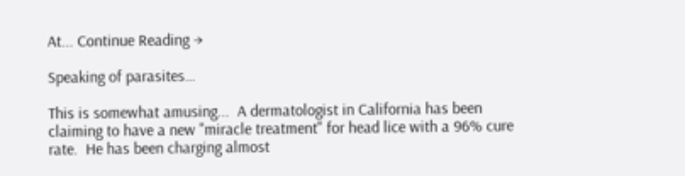At... Continue Reading →

Speaking of parasites…

This is somewhat amusing...  A dermatologist in California has been claiming to have a new "miracle treatment" for head lice with a 96% cure rate.  He has been charging almost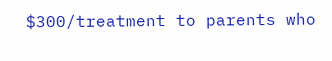$300/treatment to parents who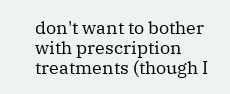don't want to bother with prescription treatments (though I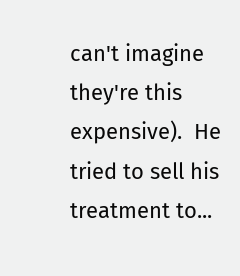can't imagine they're this expensive).  He tried to sell his treatment to...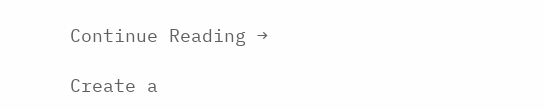Continue Reading →

Create a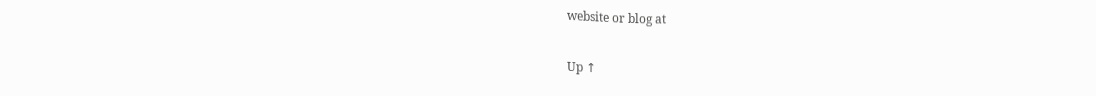website or blog at

Up ↑